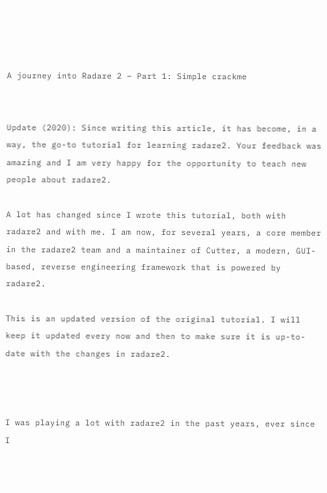A journey into Radare 2 – Part 1: Simple crackme


Update (2020): Since writing this article, it has become, in a way, the go-to tutorial for learning radare2. Your feedback was amazing and I am very happy for the opportunity to teach new people about radare2.

A lot has changed since I wrote this tutorial, both with radare2 and with me. I am now, for several years, a core member in the radare2 team and a maintainer of Cutter, a modern, GUI-based, reverse engineering framework that is powered by radare2.

This is an updated version of the original tutorial. I will keep it updated every now and then to make sure it is up-to-date with the changes in radare2.



I was playing a lot with radare2 in the past years, ever since I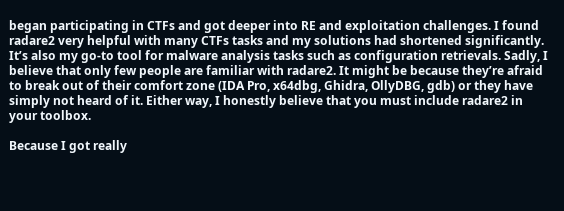began participating in CTFs and got deeper into RE and exploitation challenges. I found radare2 very helpful with many CTFs tasks and my solutions had shortened significantly. It’s also my go-to tool for malware analysis tasks such as configuration retrievals. Sadly, I believe that only few people are familiar with radare2. It might be because they’re afraid to break out of their comfort zone (IDA Pro, x64dbg, Ghidra, OllyDBG, gdb) or they have simply not heard of it. Either way, I honestly believe that you must include radare2 in your toolbox.

Because I got really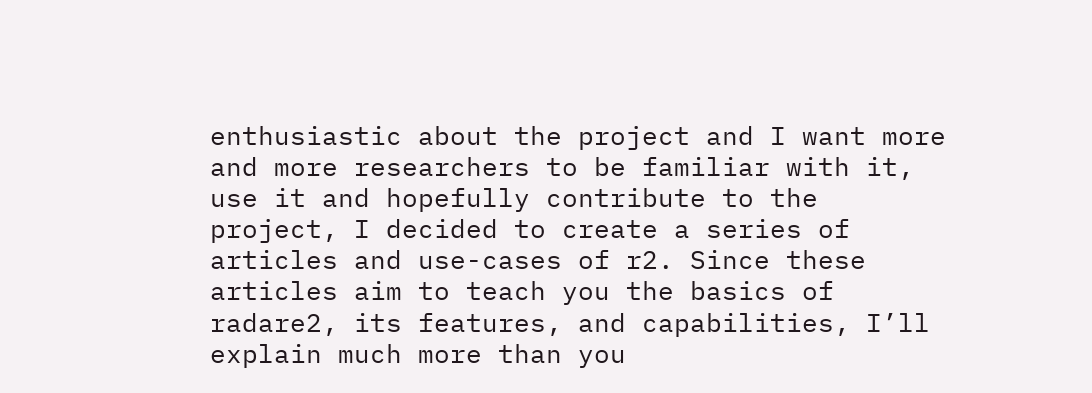enthusiastic about the project and I want more and more researchers to be familiar with it, use it and hopefully contribute to the project, I decided to create a series of articles and use-cases of r2. Since these articles aim to teach you the basics of radare2, its features, and capabilities, I’ll explain much more than you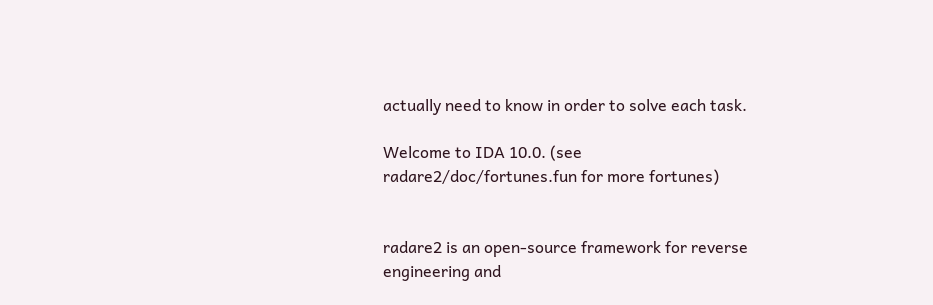actually need to know in order to solve each task.

Welcome to IDA 10.0. (see radare2/doc/fortunes.fun for more fortunes)


radare2 is an open-source framework for reverse engineering and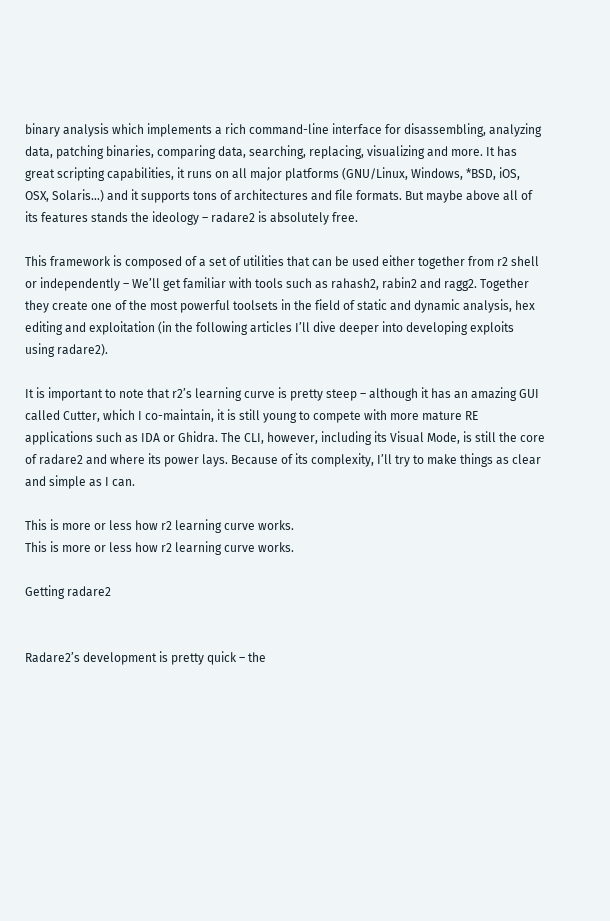binary analysis which implements a rich command-line interface for disassembling, analyzing data, patching binaries, comparing data, searching, replacing, visualizing and more. It has great scripting capabilities, it runs on all major platforms (GNU/Linux, Windows, *BSD, iOS, OSX, Solaris…) and it supports tons of architectures and file formats. But maybe above all of its features stands the ideology – radare2 is absolutely free.

This framework is composed of a set of utilities that can be used either together from r2 shell or independently – We’ll get familiar with tools such as rahash2, rabin2 and ragg2. Together they create one of the most powerful toolsets in the field of static and dynamic analysis, hex editing and exploitation (in the following articles I’ll dive deeper into developing exploits using radare2).

It is important to note that r2’s learning curve is pretty steep – although it has an amazing GUI called Cutter, which I co-maintain, it is still young to compete with more mature RE applications such as IDA or Ghidra. The CLI, however, including its Visual Mode, is still the core of radare2 and where its power lays. Because of its complexity, I’ll try to make things as clear and simple as I can.

This is more or less how r2 learning curve works.
This is more or less how r2 learning curve works.

Getting radare2


Radare2’s development is pretty quick – the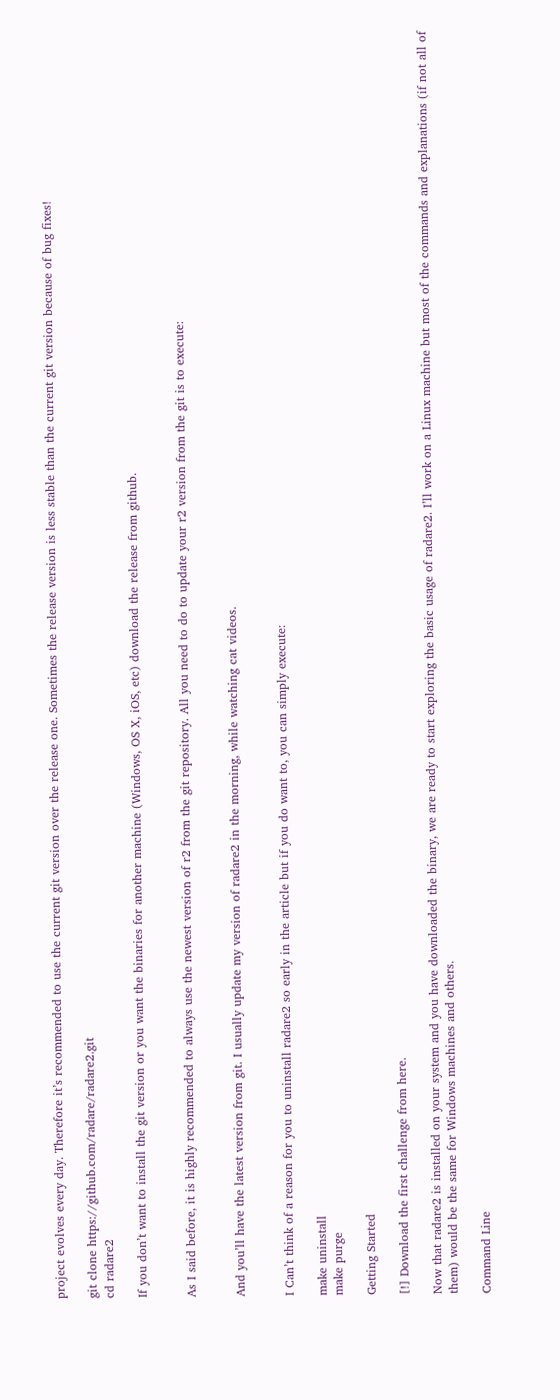project evolves every day. Therefore it’s recommended to use the current git version over the release one. Sometimes the release version is less stable than the current git version because of bug fixes!

git clone https://github.com/radare/radare2.git
cd radare2

If you don’t want to install the git version or you want the binaries for another machine (Windows, OS X, iOS, etc) download the release from github.


As I said before, it is highly recommended to always use the newest version of r2 from the git repository. All you need to do to update your r2 version from the git is to execute:


And you’ll have the latest version from git. I usually update my version of radare2 in the morning, while watching cat videos.


I Can’t think of a reason for you to uninstall radare2 so early in the article but if you do want to, you can simply execute:

make uninstall
make purge

Getting Started

[!] Download the first challenge from here.

Now that radare2 is installed on your system and you have downloaded the binary, we are ready to start exploring the basic usage of radare2. I’ll work on a Linux machine but most of the commands and explanations (if not all of them) would be the same for Windows machines and others.

Command Line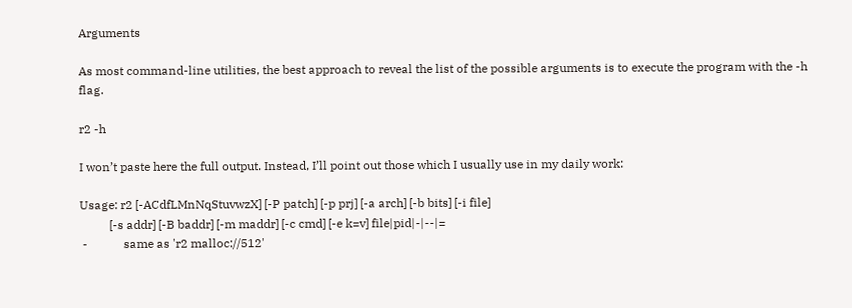Arguments

As most command-line utilities, the best approach to reveal the list of the possible arguments is to execute the program with the -h flag.

r2 -h

I won’t paste here the full output. Instead, I’ll point out those which I usually use in my daily work:

Usage: r2 [-ACdfLMnNqStuvwzX] [-P patch] [-p prj] [-a arch] [-b bits] [-i file]
          [-s addr] [-B baddr] [-m maddr] [-c cmd] [-e k=v] file|pid|-|--|=
 -            same as 'r2 malloc://512'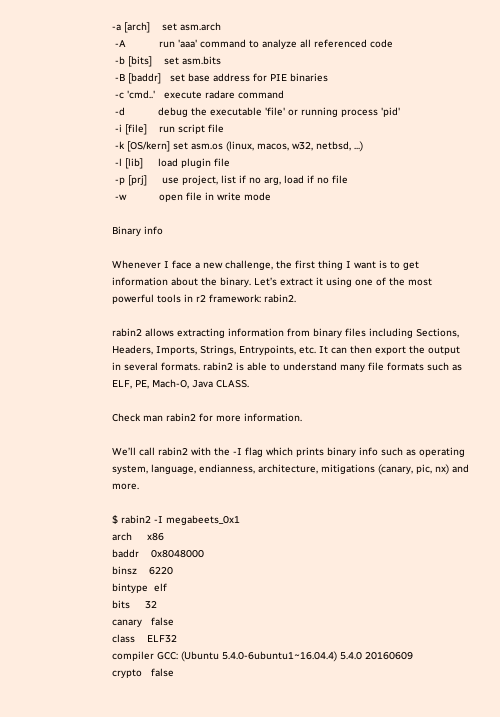-a [arch]    set asm.arch
 -A           run 'aaa' command to analyze all referenced code
 -b [bits]    set asm.bits
 -B [baddr]   set base address for PIE binaries
 -c 'cmd..'   execute radare command
 -d           debug the executable 'file' or running process 'pid'
 -i [file]    run script file
 -k [OS/kern] set asm.os (linux, macos, w32, netbsd, ...)
 -l [lib]     load plugin file
 -p [prj]     use project, list if no arg, load if no file
 -w           open file in write mode

Binary info

Whenever I face a new challenge, the first thing I want is to get information about the binary. Let’s extract it using one of the most powerful tools in r2 framework: rabin2.

rabin2 allows extracting information from binary files including Sections, Headers, Imports, Strings, Entrypoints, etc. It can then export the output in several formats. rabin2 is able to understand many file formats such as ELF, PE, Mach-O, Java CLASS.

Check man rabin2 for more information.

We’ll call rabin2 with the -I flag which prints binary info such as operating system, language, endianness, architecture, mitigations (canary, pic, nx) and more.

$ rabin2 -I megabeets_0x1
arch     x86
baddr    0x8048000
binsz    6220
bintype  elf
bits     32
canary   false
class    ELF32
compiler GCC: (Ubuntu 5.4.0-6ubuntu1~16.04.4) 5.4.0 20160609
crypto   false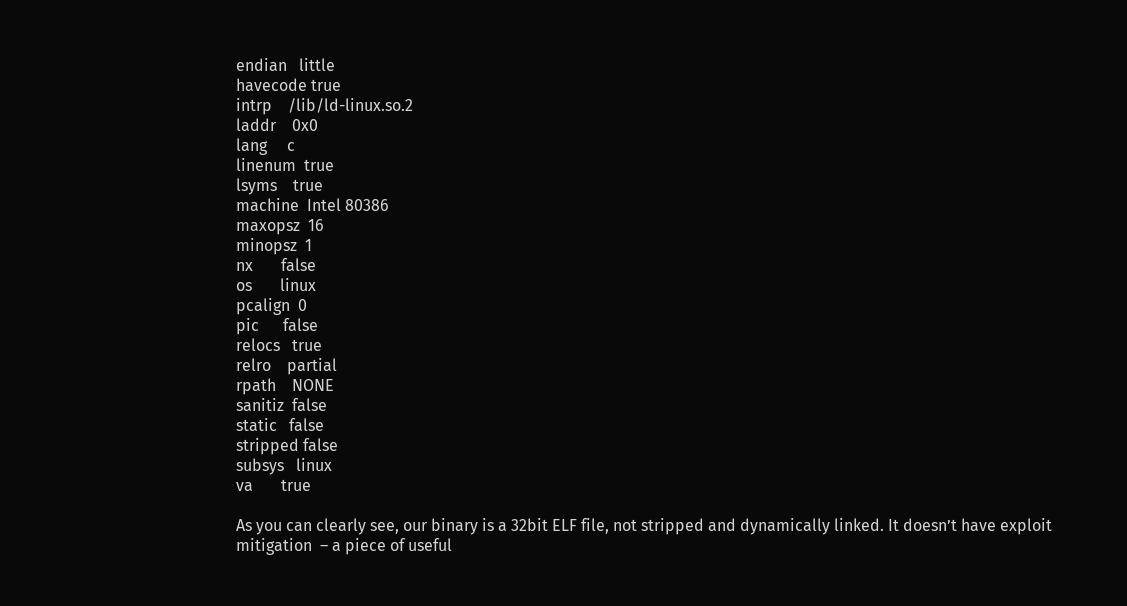endian   little
havecode true
intrp    /lib/ld-linux.so.2
laddr    0x0
lang     c
linenum  true
lsyms    true
machine  Intel 80386
maxopsz  16
minopsz  1
nx       false
os       linux
pcalign  0
pic      false
relocs   true
relro    partial
rpath    NONE
sanitiz  false
static   false
stripped false
subsys   linux
va       true

As you can clearly see, our binary is a 32bit ELF file, not stripped and dynamically linked. It doesn’t have exploit mitigation  – a piece of useful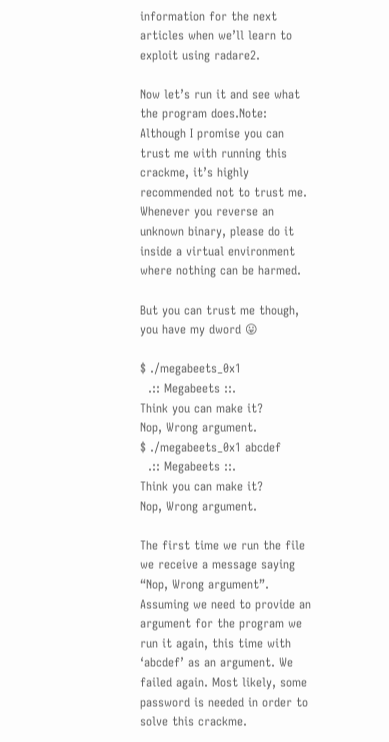information for the next articles when we’ll learn to exploit using radare2.

Now let’s run it and see what the program does.Note: Although I promise you can trust me with running this crackme, it’s highly recommended not to trust me. Whenever you reverse an unknown binary, please do it inside a virtual environment where nothing can be harmed.

But you can trust me though, you have my dword 😛

$ ./megabeets_0x1
  .:: Megabeets ::.
Think you can make it?
Nop, Wrong argument.
$ ./megabeets_0x1 abcdef
  .:: Megabeets ::.
Think you can make it?
Nop, Wrong argument.

The first time we run the file we receive a message saying “Nop, Wrong argument”. Assuming we need to provide an argument for the program we run it again, this time with ‘abcdef’ as an argument. We failed again. Most likely, some password is needed in order to solve this crackme.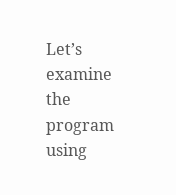Let’s examine the program using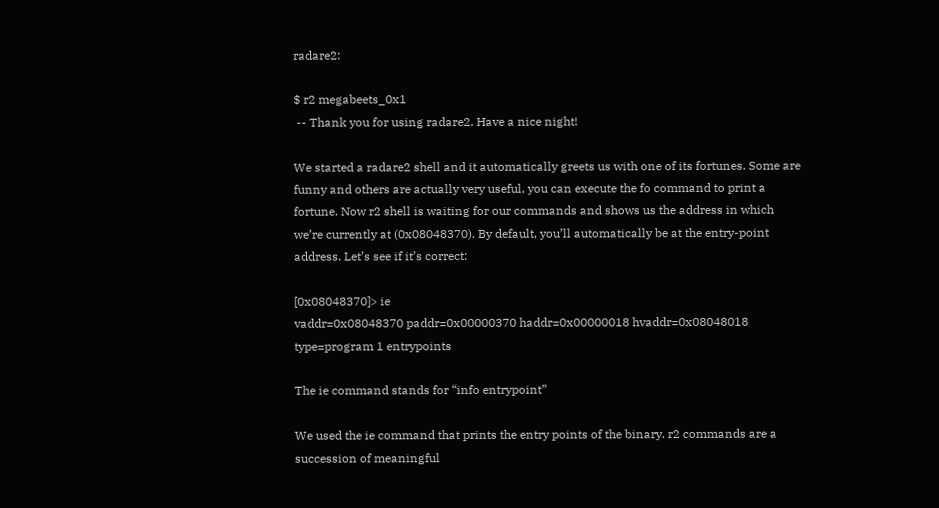radare2:

$ r2 megabeets_0x1
 -- Thank you for using radare2. Have a nice night!

We started a radare2 shell and it automatically greets us with one of its fortunes. Some are funny and others are actually very useful, you can execute the fo command to print a fortune. Now r2 shell is waiting for our commands and shows us the address in which we’re currently at (0x08048370). By default, you’ll automatically be at the entry-point address. Let’s see if it’s correct:

[0x08048370]> ie
vaddr=0x08048370 paddr=0x00000370 haddr=0x00000018 hvaddr=0x08048018 type=program 1 entrypoints

The ie command stands for “info entrypoint”

We used the ie command that prints the entry points of the binary. r2 commands are a succession of meaningful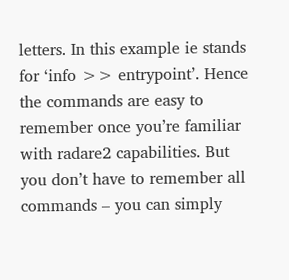letters. In this example ie stands for ‘info >> entrypoint’. Hence the commands are easy to remember once you’re familiar with radare2 capabilities. But you don’t have to remember all commands – you can simply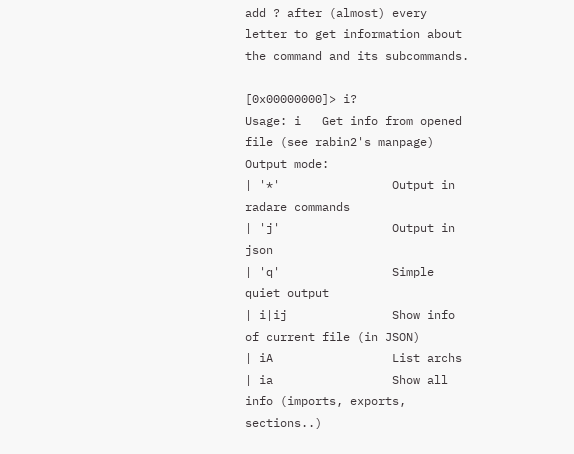add ? after (almost) every letter to get information about the command and its subcommands.

[0x00000000]> i?
Usage: i   Get info from opened file (see rabin2's manpage)
Output mode:
| '*'                Output in radare commands
| 'j'                Output in json
| 'q'                Simple quiet output
| i|ij               Show info of current file (in JSON)
| iA                 List archs
| ia                 Show all info (imports, exports, sections..)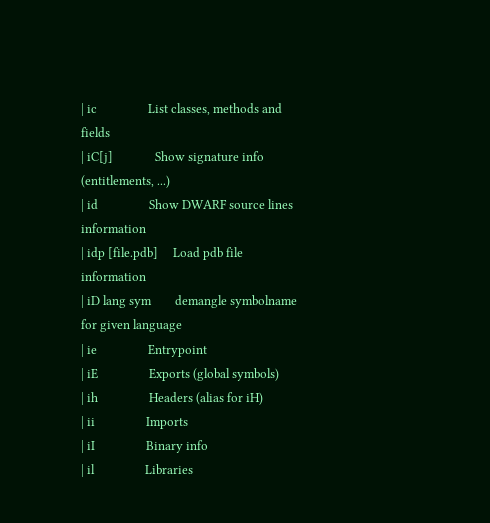| ic                 List classes, methods and fields
| iC[j]              Show signature info (entitlements, ...)
| id                 Show DWARF source lines information
| idp [file.pdb]     Load pdb file information
| iD lang sym        demangle symbolname for given language
| ie                 Entrypoint
| iE                 Exports (global symbols)
| ih                 Headers (alias for iH)
| ii                 Imports
| iI                 Binary info
| il                 Libraries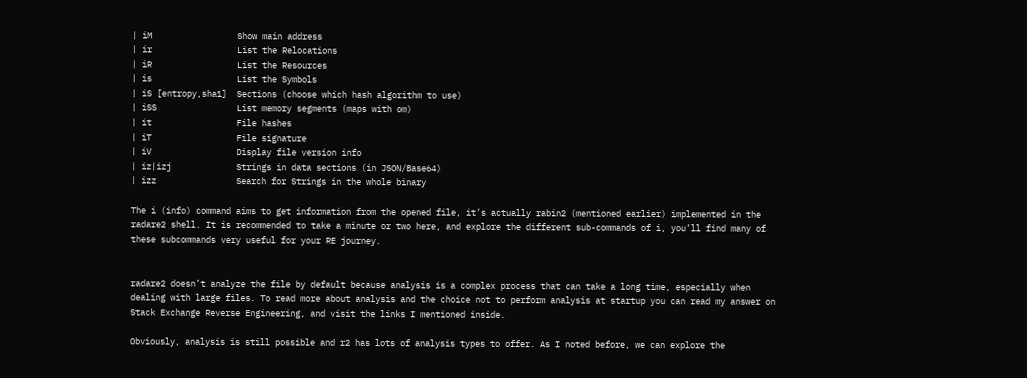| iM                 Show main address
| ir                 List the Relocations
| iR                 List the Resources
| is                 List the Symbols
| iS [entropy,sha1]  Sections (choose which hash algorithm to use)
| iSS                List memory segments (maps with om)
| it                 File hashes
| iT                 File signature
| iV                 Display file version info
| iz|izj             Strings in data sections (in JSON/Base64)
| izz                Search for Strings in the whole binary

The i (info) command aims to get information from the opened file, it’s actually rabin2 (mentioned earlier) implemented in the radare2 shell. It is recommended to take a minute or two here, and explore the different sub-commands of i, you’ll find many of these subcommands very useful for your RE journey.


radare2 doesn’t analyze the file by default because analysis is a complex process that can take a long time, especially when dealing with large files. To read more about analysis and the choice not to perform analysis at startup you can read my answer on Stack Exchange Reverse Engineering, and visit the links I mentioned inside.

Obviously, analysis is still possible and r2 has lots of analysis types to offer. As I noted before, we can explore the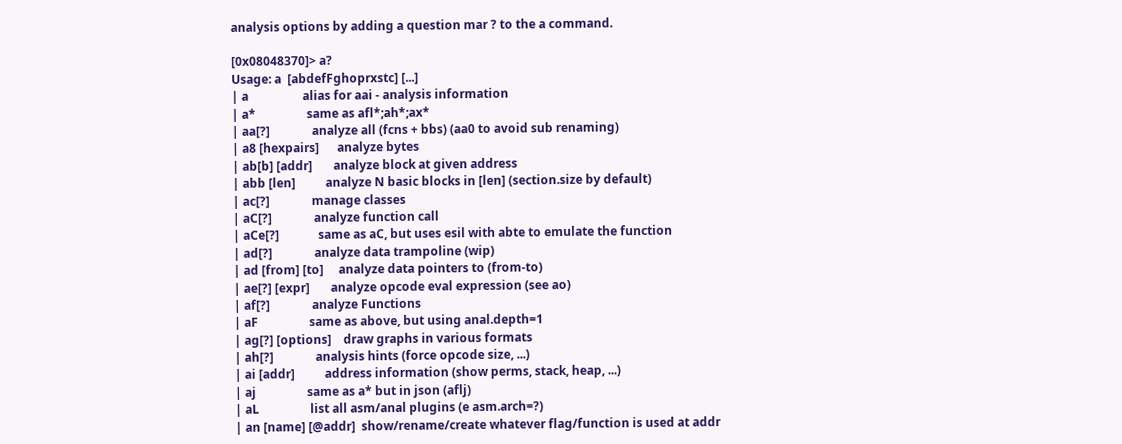analysis options by adding a question mar ? to the a command.

[0x08048370]> a?
Usage: a  [abdefFghoprxstc] [...]
| a                  alias for aai - analysis information
| a*                 same as afl*;ah*;ax*
| aa[?]              analyze all (fcns + bbs) (aa0 to avoid sub renaming)
| a8 [hexpairs]      analyze bytes
| ab[b] [addr]       analyze block at given address
| abb [len]          analyze N basic blocks in [len] (section.size by default)
| ac[?]              manage classes
| aC[?]              analyze function call
| aCe[?]             same as aC, but uses esil with abte to emulate the function
| ad[?]              analyze data trampoline (wip)
| ad [from] [to]     analyze data pointers to (from-to)
| ae[?] [expr]       analyze opcode eval expression (see ao)
| af[?]              analyze Functions
| aF                 same as above, but using anal.depth=1
| ag[?] [options]    draw graphs in various formats
| ah[?]              analysis hints (force opcode size, ...)
| ai [addr]          address information (show perms, stack, heap, ...)
| aj                 same as a* but in json (aflj)
| aL                 list all asm/anal plugins (e asm.arch=?)
| an [name] [@addr]  show/rename/create whatever flag/function is used at addr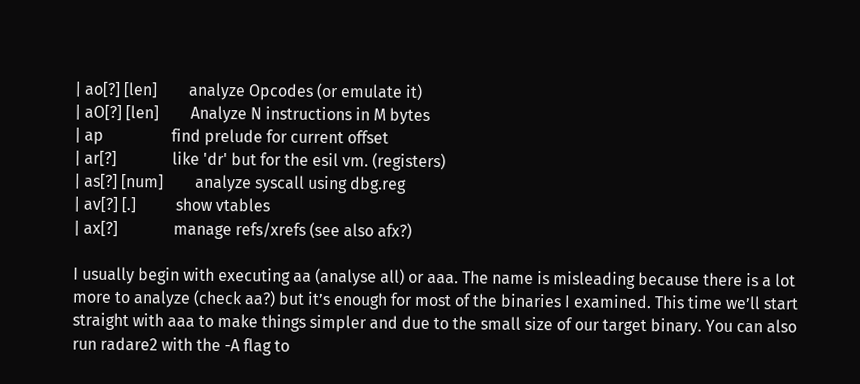| ao[?] [len]        analyze Opcodes (or emulate it)
| aO[?] [len]        Analyze N instructions in M bytes
| ap                 find prelude for current offset
| ar[?]              like 'dr' but for the esil vm. (registers)
| as[?] [num]        analyze syscall using dbg.reg
| av[?] [.]          show vtables
| ax[?]              manage refs/xrefs (see also afx?)

I usually begin with executing aa (analyse all) or aaa. The name is misleading because there is a lot more to analyze (check aa?) but it’s enough for most of the binaries I examined. This time we’ll start straight with aaa to make things simpler and due to the small size of our target binary. You can also run radare2 with the -A flag to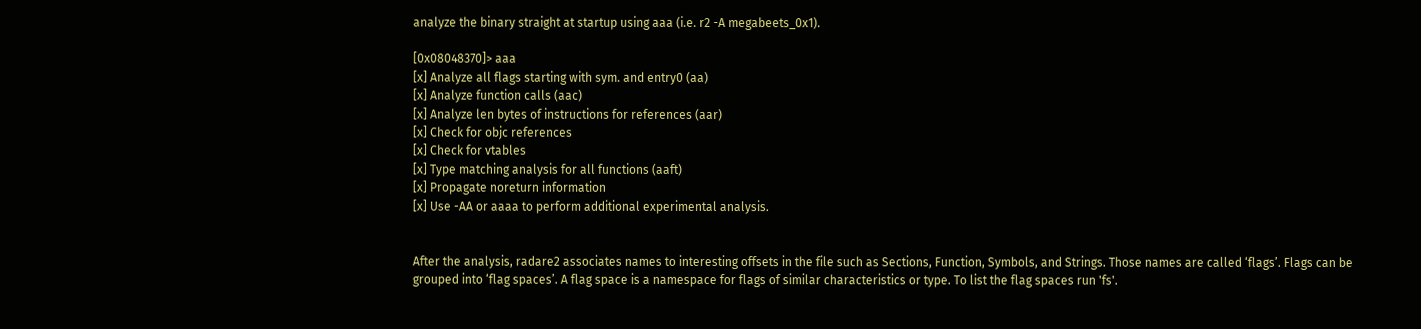analyze the binary straight at startup using aaa (i.e. r2 -A megabeets_0x1).

[0x08048370]> aaa
[x] Analyze all flags starting with sym. and entry0 (aa)
[x] Analyze function calls (aac)
[x] Analyze len bytes of instructions for references (aar)
[x] Check for objc references
[x] Check for vtables
[x] Type matching analysis for all functions (aaft)
[x] Propagate noreturn information
[x] Use -AA or aaaa to perform additional experimental analysis.


After the analysis, radare2 associates names to interesting offsets in the file such as Sections, Function, Symbols, and Strings. Those names are called ‘flags’. Flags can be grouped into ‘flag spaces’. A flag space is a namespace for flags of similar characteristics or type. To list the flag spaces run 'fs'.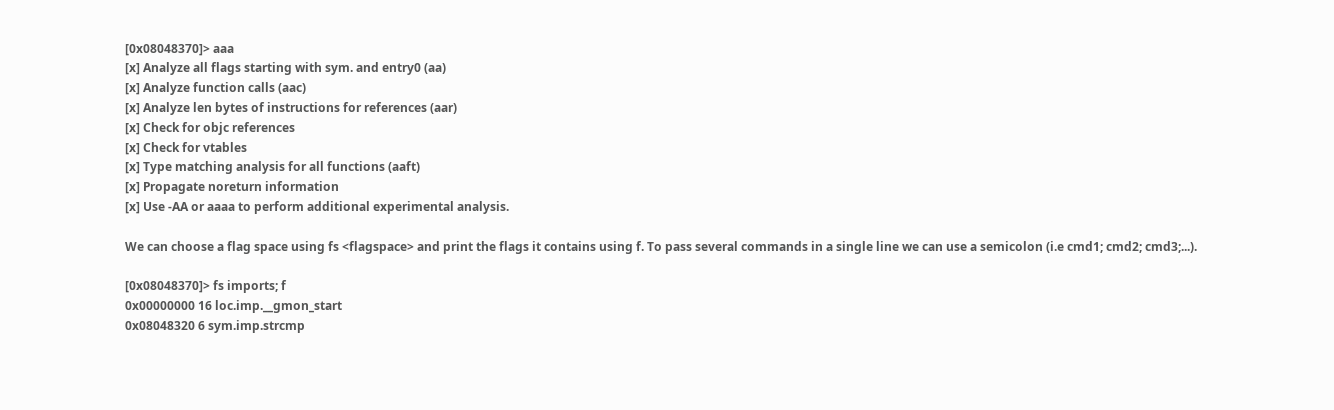[0x08048370]> aaa
[x] Analyze all flags starting with sym. and entry0 (aa)
[x] Analyze function calls (aac)
[x] Analyze len bytes of instructions for references (aar)
[x] Check for objc references
[x] Check for vtables
[x] Type matching analysis for all functions (aaft)
[x] Propagate noreturn information
[x] Use -AA or aaaa to perform additional experimental analysis.

We can choose a flag space using fs <flagspace> and print the flags it contains using f. To pass several commands in a single line we can use a semicolon (i.e cmd1; cmd2; cmd3;...).

[0x08048370]> fs imports; f
0x00000000 16 loc.imp.__gmon_start
0x08048320 6 sym.imp.strcmp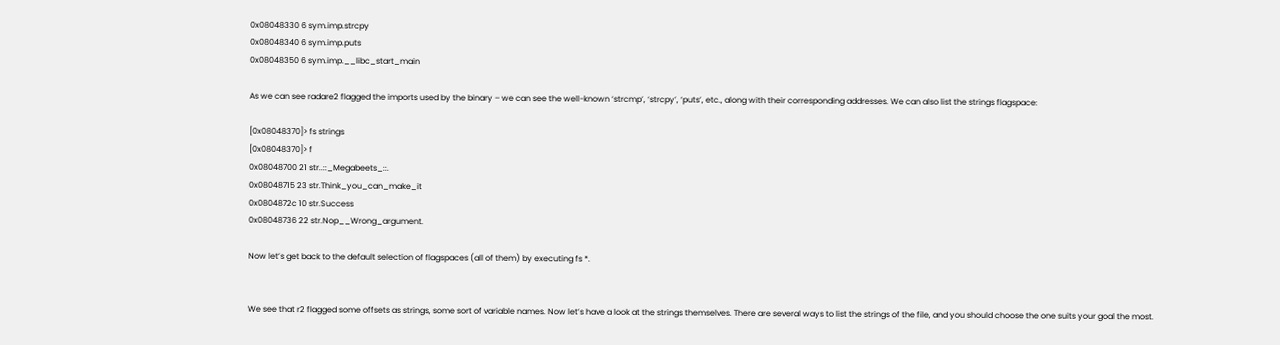0x08048330 6 sym.imp.strcpy
0x08048340 6 sym.imp.puts
0x08048350 6 sym.imp.__libc_start_main

As we can see radare2 flagged the imports used by the binary – we can see the well-known ‘strcmp’, ‘strcpy’, ‘puts’, etc., along with their corresponding addresses. We can also list the strings flagspace:

[0x08048370]> fs strings
[0x08048370]> f
0x08048700 21 str..::_Megabeets_::.
0x08048715 23 str.Think_you_can_make_it
0x0804872c 10 str.Success
0x08048736 22 str.Nop__Wrong_argument.

Now let’s get back to the default selection of flagspaces (all of them) by executing fs *.


We see that r2 flagged some offsets as strings, some sort of variable names. Now let’s have a look at the strings themselves. There are several ways to list the strings of the file, and you should choose the one suits your goal the most.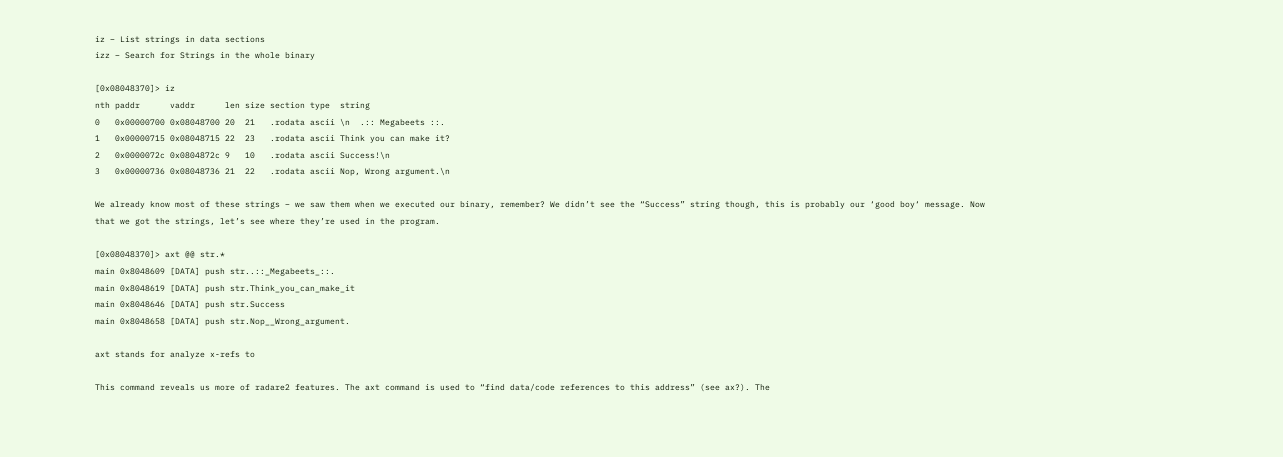iz – List strings in data sections
izz – Search for Strings in the whole binary

[0x08048370]> iz
nth paddr      vaddr      len size section type  string
0   0x00000700 0x08048700 20  21   .rodata ascii \n  .:: Megabeets ::.
1   0x00000715 0x08048715 22  23   .rodata ascii Think you can make it?
2   0x0000072c 0x0804872c 9   10   .rodata ascii Success!\n
3   0x00000736 0x08048736 21  22   .rodata ascii Nop, Wrong argument.\n

We already know most of these strings – we saw them when we executed our binary, remember? We didn’t see the “Success” string though, this is probably our ‘good boy‘ message. Now that we got the strings, let’s see where they’re used in the program.

[0x08048370]> axt @@ str.*
main 0x8048609 [DATA] push str..::_Megabeets_::.
main 0x8048619 [DATA] push str.Think_you_can_make_it
main 0x8048646 [DATA] push str.Success
main 0x8048658 [DATA] push str.Nop__Wrong_argument.

axt stands for analyze x-refs to

This command reveals us more of radare2 features. The axt command is used to “find data/code references to this address” (see ax?). The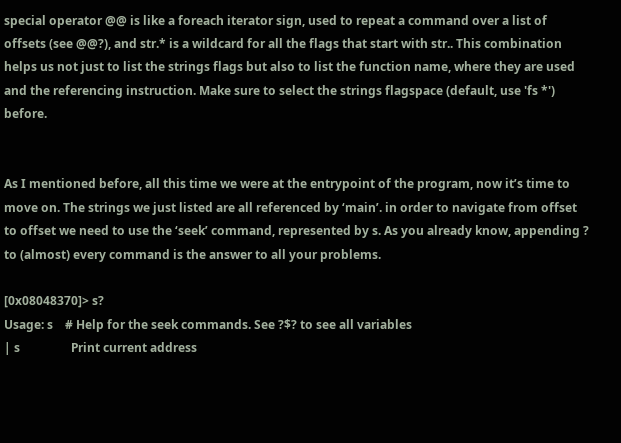special operator @@ is like a foreach iterator sign, used to repeat a command over a list of offsets (see @@?), and str.* is a wildcard for all the flags that start with str.. This combination helps us not just to list the strings flags but also to list the function name, where they are used and the referencing instruction. Make sure to select the strings flagspace (default, use 'fs *') before.


As I mentioned before, all this time we were at the entrypoint of the program, now it’s time to move on. The strings we just listed are all referenced by ‘main’. in order to navigate from offset to offset we need to use the ‘seek’ command, represented by s. As you already know, appending ? to (almost) every command is the answer to all your problems.

[0x08048370]> s?
Usage: s    # Help for the seek commands. See ?$? to see all variables
| s                 Print current address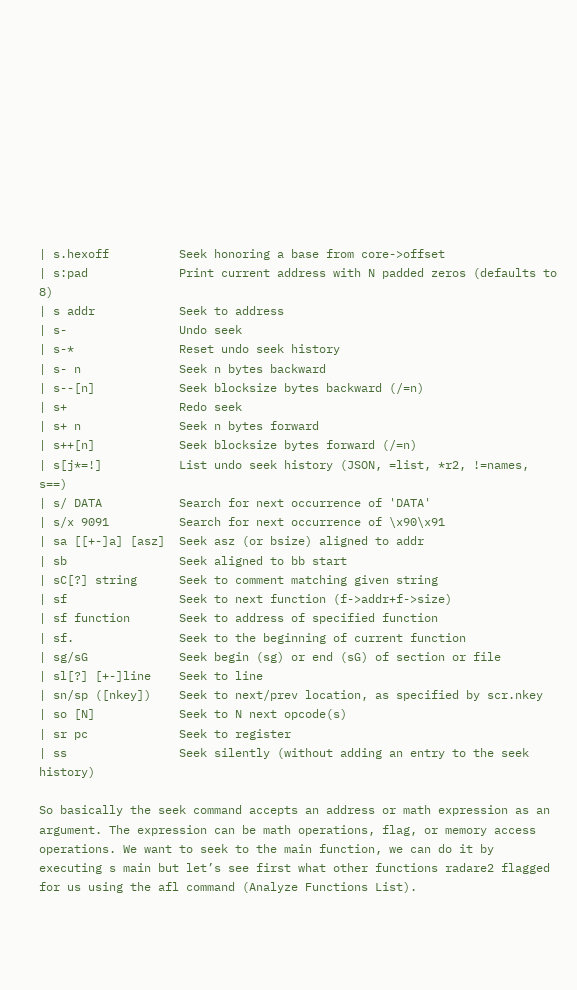| s.hexoff          Seek honoring a base from core->offset
| s:pad             Print current address with N padded zeros (defaults to 8)
| s addr            Seek to address
| s-                Undo seek
| s-*               Reset undo seek history
| s- n              Seek n bytes backward
| s--[n]            Seek blocksize bytes backward (/=n)
| s+                Redo seek
| s+ n              Seek n bytes forward
| s++[n]            Seek blocksize bytes forward (/=n)
| s[j*=!]           List undo seek history (JSON, =list, *r2, !=names, s==)
| s/ DATA           Search for next occurrence of 'DATA'
| s/x 9091          Search for next occurrence of \x90\x91
| sa [[+-]a] [asz]  Seek asz (or bsize) aligned to addr
| sb                Seek aligned to bb start
| sC[?] string      Seek to comment matching given string
| sf                Seek to next function (f->addr+f->size)
| sf function       Seek to address of specified function
| sf.               Seek to the beginning of current function
| sg/sG             Seek begin (sg) or end (sG) of section or file
| sl[?] [+-]line    Seek to line
| sn/sp ([nkey])    Seek to next/prev location, as specified by scr.nkey
| so [N]            Seek to N next opcode(s)
| sr pc             Seek to register
| ss                Seek silently (without adding an entry to the seek history)

So basically the seek command accepts an address or math expression as an argument. The expression can be math operations, flag, or memory access operations. We want to seek to the main function, we can do it by executing s main but let’s see first what other functions radare2 flagged for us using the afl command (Analyze Functions List).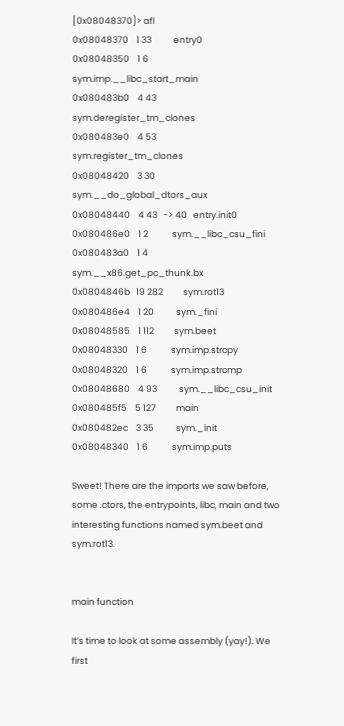[0x08048370]> afl
0x08048370    1 33           entry0
0x08048350    1 6            sym.imp.__libc_start_main
0x080483b0    4 43           sym.deregister_tm_clones
0x080483e0    4 53           sym.register_tm_clones
0x08048420    3 30           sym.__do_global_dtors_aux
0x08048440    4 43   -> 40   entry.init0
0x080486e0    1 2            sym.__libc_csu_fini
0x080483a0    1 4            sym.__x86.get_pc_thunk.bx
0x0804846b   19 282          sym.rot13
0x080486e4    1 20           sym._fini
0x08048585    1 112          sym.beet
0x08048330    1 6            sym.imp.strcpy
0x08048320    1 6            sym.imp.strcmp
0x08048680    4 93           sym.__libc_csu_init
0x080485f5    5 127          main
0x080482ec    3 35           sym._init
0x08048340    1 6            sym.imp.puts

Sweet! There are the imports we saw before, some .ctors, the entrypoints, libc, main and two interesting functions named sym.beet and sym.rot13.


main function

It’s time to look at some assembly (yay!). We first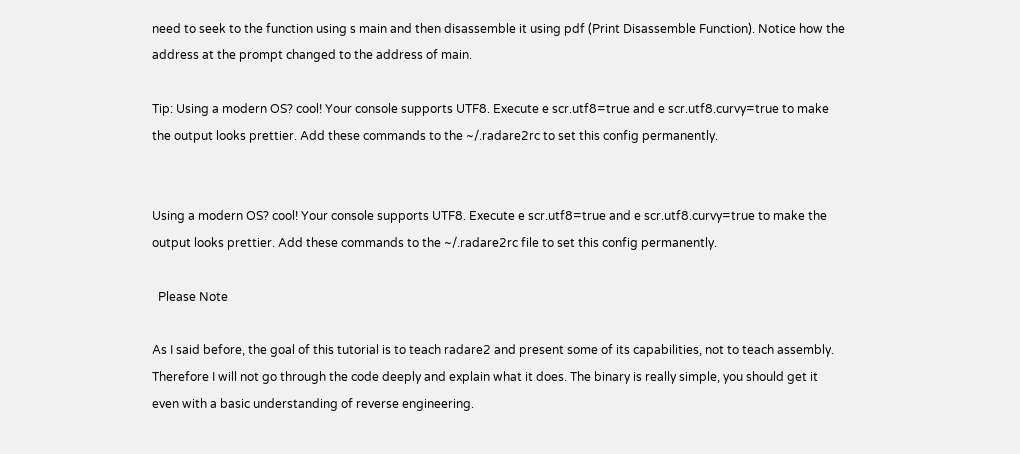need to seek to the function using s main and then disassemble it using pdf (Print Disassemble Function). Notice how the address at the prompt changed to the address of main.

Tip: Using a modern OS? cool! Your console supports UTF8. Execute e scr.utf8=true and e scr.utf8.curvy=true to make the output looks prettier. Add these commands to the ~/.radare2rc to set this config permanently.


Using a modern OS? cool! Your console supports UTF8. Execute e scr.utf8=true and e scr.utf8.curvy=true to make the output looks prettier. Add these commands to the ~/.radare2rc file to set this config permanently.

  Please Note

As I said before, the goal of this tutorial is to teach radare2 and present some of its capabilities, not to teach assembly. Therefore I will not go through the code deeply and explain what it does. The binary is really simple, you should get it even with a basic understanding of reverse engineering.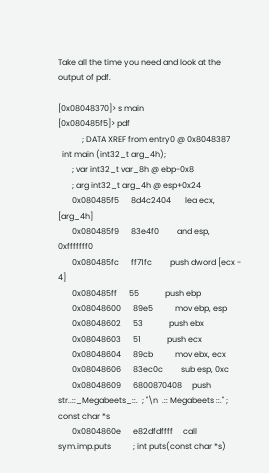Take all the time you need and look at the output of pdf.

[0x08048370]> s main
[0x080485f5]> pdf
            ; DATA XREF from entry0 @ 0x8048387
  int main (int32_t arg_4h);
       ; var int32_t var_8h @ ebp-0x8
       ; arg int32_t arg_4h @ esp+0x24
       0x080485f5      8d4c2404       lea ecx, [arg_4h]
       0x080485f9      83e4f0         and esp, 0xfffffff0
       0x080485fc      ff71fc         push dword [ecx - 4]
       0x080485ff      55             push ebp
       0x08048600      89e5           mov ebp, esp
       0x08048602      53             push ebx
       0x08048603      51             push ecx
       0x08048604      89cb           mov ebx, ecx
       0x08048606      83ec0c         sub esp, 0xc
       0x08048609      6800870408     push str..::_Megabeets_::.  ; "\n  .:: Megabeets ::." ; const char *s
       0x0804860e      e82dfdffff     call sym.imp.puts           ; int puts(const char *s)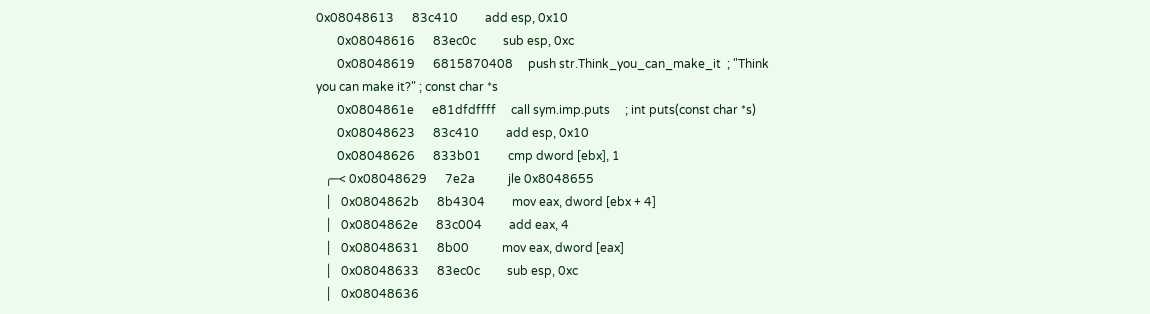0x08048613      83c410         add esp, 0x10
       0x08048616      83ec0c         sub esp, 0xc
       0x08048619      6815870408     push str.Think_you_can_make_it  ; "Think you can make it?" ; const char *s
       0x0804861e      e81dfdffff     call sym.imp.puts     ; int puts(const char *s)
       0x08048623      83c410         add esp, 0x10
       0x08048626      833b01         cmp dword [ebx], 1
   ╭─< 0x08048629      7e2a           jle 0x8048655
   │   0x0804862b      8b4304         mov eax, dword [ebx + 4]
   │   0x0804862e      83c004         add eax, 4
   │   0x08048631      8b00           mov eax, dword [eax]
   │   0x08048633      83ec0c         sub esp, 0xc
   │   0x08048636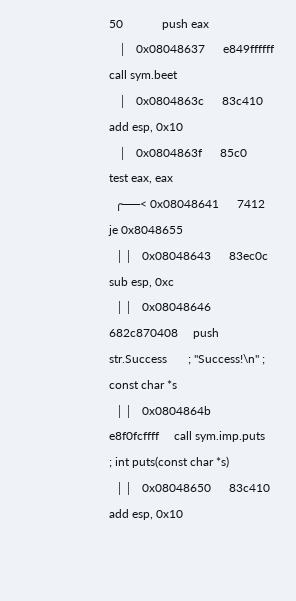50             push eax
   │   0x08048637      e849ffffff     call sym.beet
   │   0x0804863c      83c410         add esp, 0x10
   │   0x0804863f      85c0           test eax, eax
  ╭──< 0x08048641      7412           je 0x8048655
  ││   0x08048643      83ec0c         sub esp, 0xc
  ││   0x08048646      682c870408     push str.Success       ; "Success!\n" ; const char *s
  ││   0x0804864b      e8f0fcffff     call sym.imp.puts      ; int puts(const char *s)
  ││   0x08048650      83c410         add esp, 0x10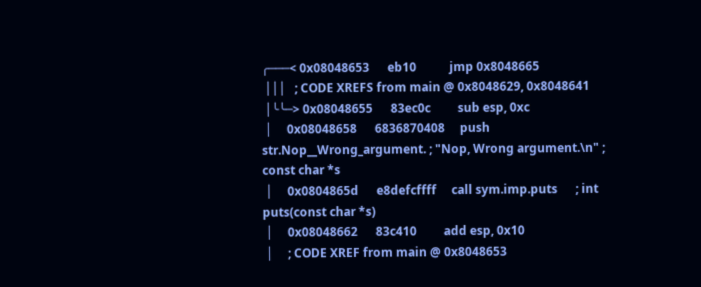╭───< 0x08048653      eb10           jmp 0x8048665
 │││   ; CODE XREFS from main @ 0x8048629, 0x8048641
 │╰╰─> 0x08048655      83ec0c         sub esp, 0xc
 │     0x08048658      6836870408     push str.Nop__Wrong_argument. ; "Nop, Wrong argument.\n" ; const char *s
 │     0x0804865d      e8defcffff     call sym.imp.puts      ; int puts(const char *s)
 │     0x08048662      83c410         add esp, 0x10
 │     ; CODE XREF from main @ 0x8048653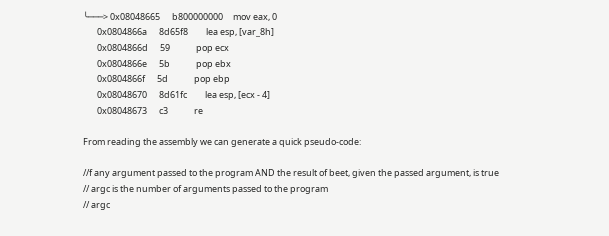╰───> 0x08048665      b800000000     mov eax, 0
       0x0804866a      8d65f8         lea esp, [var_8h]
       0x0804866d      59             pop ecx
       0x0804866e      5b             pop ebx
       0x0804866f      5d             pop ebp
       0x08048670      8d61fc         lea esp, [ecx - 4]
       0x08048673      c3             re

From reading the assembly we can generate a quick pseudo-code:

//f any argument passed to the program AND the result of beet, given the passed argument, is true
// argc is the number of arguments passed to the program
// argc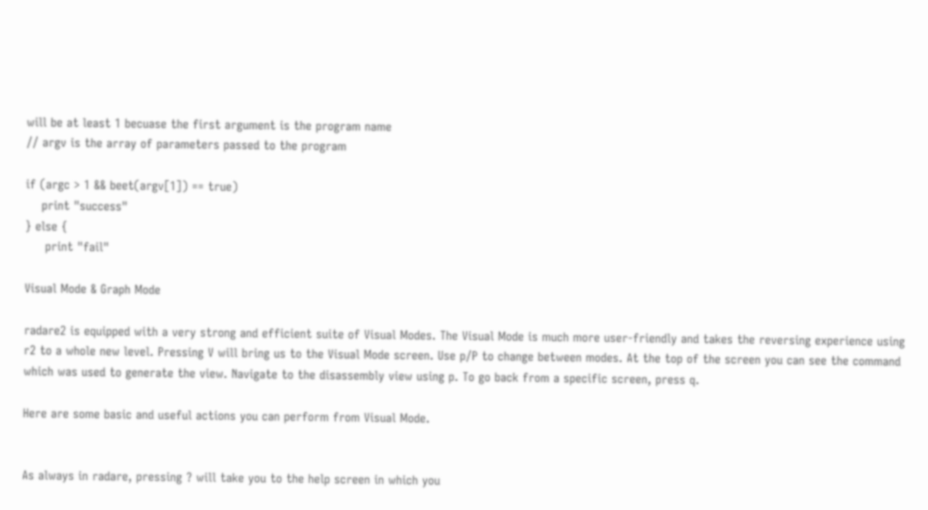will be at least 1 becuase the first argument is the program name
// argv is the array of parameters passed to the program

if (argc > 1 && beet(argv[1]) == true)
    print "success"
} else {
     print "fail"

Visual Mode & Graph Mode

radare2 is equipped with a very strong and efficient suite of Visual Modes. The Visual Mode is much more user-friendly and takes the reversing experience using r2 to a whole new level. Pressing V will bring us to the Visual Mode screen. Use p/P to change between modes. At the top of the screen you can see the command which was used to generate the view. Navigate to the disassembly view using p. To go back from a specific screen, press q.

Here are some basic and useful actions you can perform from Visual Mode.


As always in radare, pressing ? will take you to the help screen in which you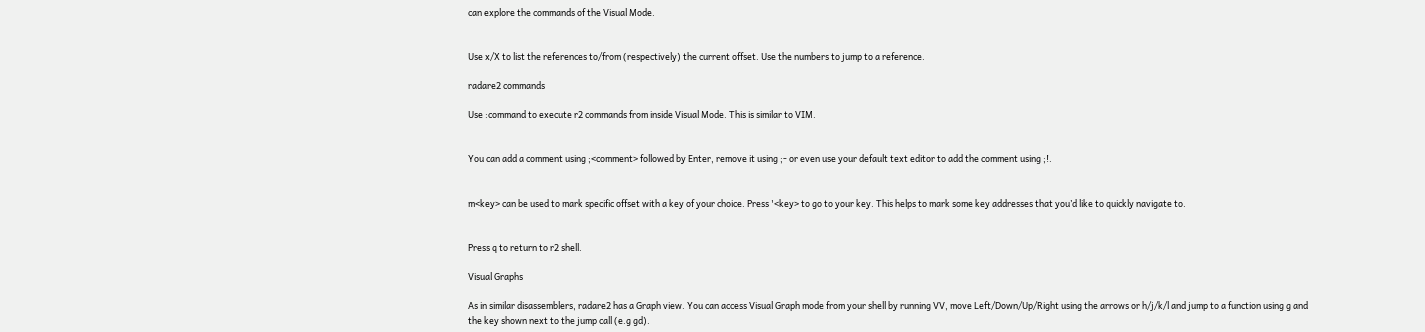can explore the commands of the Visual Mode.


Use x/X to list the references to/from (respectively) the current offset. Use the numbers to jump to a reference.

radare2 commands

Use :command to execute r2 commands from inside Visual Mode. This is similar to VIM.


You can add a comment using ;<comment> followed by Enter, remove it using ;- or even use your default text editor to add the comment using ;!.


m<key> can be used to mark specific offset with a key of your choice. Press '<key> to go to your key. This helps to mark some key addresses that you’d like to quickly navigate to.


Press q to return to r2 shell.

Visual Graphs

As in similar disassemblers, radare2 has a Graph view. You can access Visual Graph mode from your shell by running VV, move Left/Down/Up/Right using the arrows or h/j/k/l and jump to a function using g and the key shown next to the jump call (e.g gd).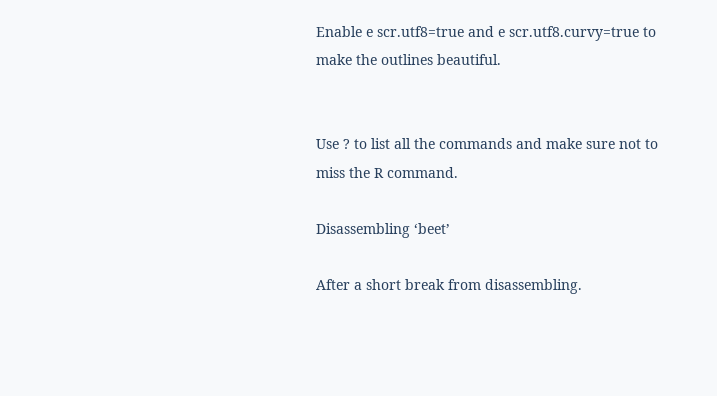Enable e scr.utf8=true and e scr.utf8.curvy=true to make the outlines beautiful.


Use ? to list all the commands and make sure not to miss the R command.

Disassembling ‘beet’

After a short break from disassembling.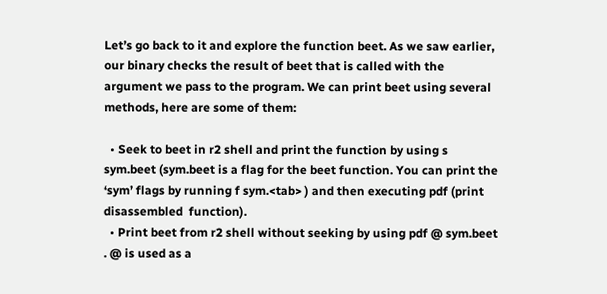Let’s go back to it and explore the function beet. As we saw earlier, our binary checks the result of beet that is called with the argument we pass to the program. We can print beet using several methods, here are some of them:

  • Seek to beet in r2 shell and print the function by using s sym.beet (sym.beet is a flag for the beet function. You can print the ‘sym’ flags by running f sym.<tab> ) and then executing pdf (print disassembled  function).
  • Print beet from r2 shell without seeking by using pdf @ sym.beet . @ is used as a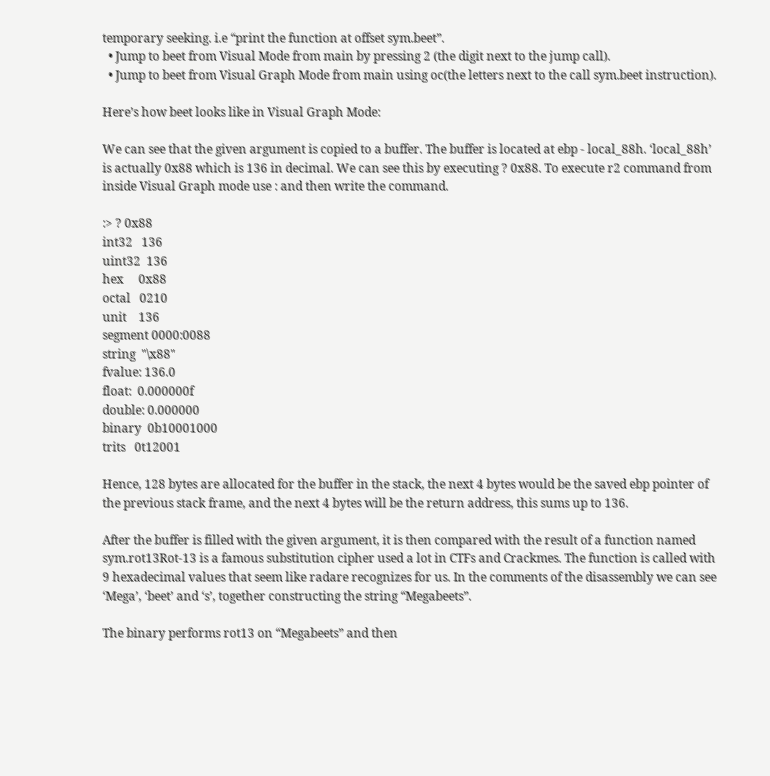temporary seeking. i.e “print the function at offset sym.beet”.
  • Jump to beet from Visual Mode from main by pressing 2 (the digit next to the jump call).
  • Jump to beet from Visual Graph Mode from main using oc(the letters next to the call sym.beet instruction).

Here’s how beet looks like in Visual Graph Mode:

We can see that the given argument is copied to a buffer. The buffer is located at ebp - local_88h. ‘local_88h’ is actually 0x88 which is 136 in decimal. We can see this by executing ? 0x88. To execute r2 command from inside Visual Graph mode use : and then write the command.

:> ? 0x88
int32   136
uint32  136
hex     0x88
octal   0210
unit    136
segment 0000:0088
string  "\x88"
fvalue: 136.0
float:  0.000000f
double: 0.000000
binary  0b10001000
trits   0t12001

Hence, 128 bytes are allocated for the buffer in the stack, the next 4 bytes would be the saved ebp pointer of the previous stack frame, and the next 4 bytes will be the return address, this sums up to 136.

After the buffer is filled with the given argument, it is then compared with the result of a function named sym.rot13Rot-13 is a famous substitution cipher used a lot in CTFs and Crackmes. The function is called with 9 hexadecimal values that seem like radare recognizes for us. In the comments of the disassembly we can see ‘Mega’, ‘beet’ and ‘s’, together constructing the string “Megabeets”.

The binary performs rot13 on “Megabeets” and then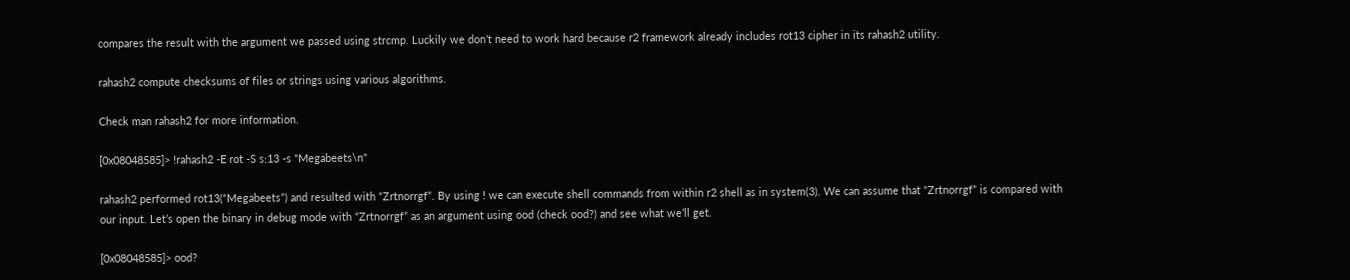compares the result with the argument we passed using strcmp. Luckily we don’t need to work hard because r2 framework already includes rot13 cipher in its rahash2 utility.

rahash2 compute checksums of files or strings using various algorithms.

Check man rahash2 for more information.

[0x08048585]> !rahash2 -E rot -S s:13 -s "Megabeets\n"

rahash2 performed rot13(“Megabeets”) and resulted with “Zrtnorrgf”. By using ! we can execute shell commands from within r2 shell as in system(3). We can assume that “Zrtnorrgf” is compared with our input. Let’s open the binary in debug mode with “Zrtnorrgf” as an argument using ood (check ood?) and see what we’ll get.

[0x08048585]> ood?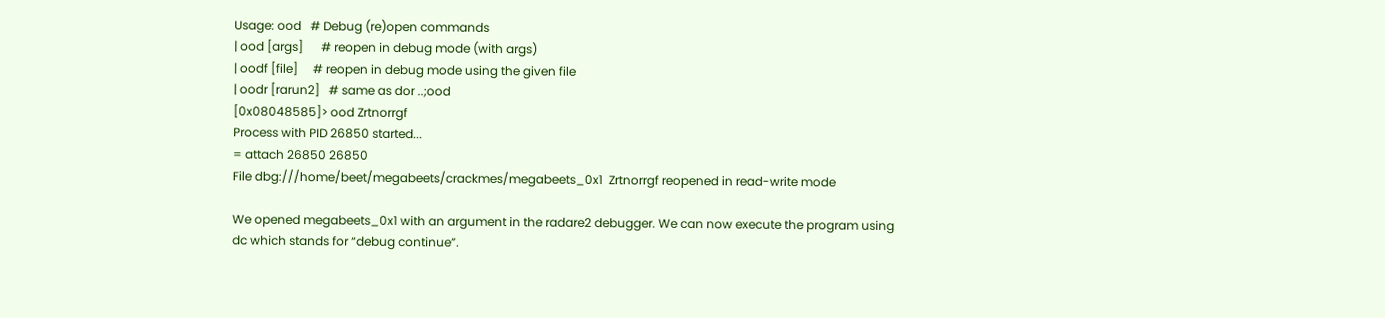Usage: ood   # Debug (re)open commands
| ood [args]      # reopen in debug mode (with args)
| oodf [file]     # reopen in debug mode using the given file
| oodr [rarun2]   # same as dor ..;ood
[0x08048585]> ood Zrtnorrgf
Process with PID 26850 started...
= attach 26850 26850
File dbg:///home/beet/megabeets/crackmes/megabeets_0x1  Zrtnorrgf reopened in read-write mode

We opened megabeets_0x1 with an argument in the radare2 debugger. We can now execute the program using dc which stands for “debug continue”.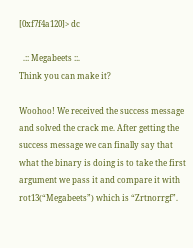[0xf7f4a120]> dc

  .:: Megabeets ::.
Think you can make it?

Woohoo! We received the success message and solved the crack me. After getting the success message we can finally say that what the binary is doing is to take the first argument we pass it and compare it with rot13(“Megabeets”) which is “Zrtnorrgf”.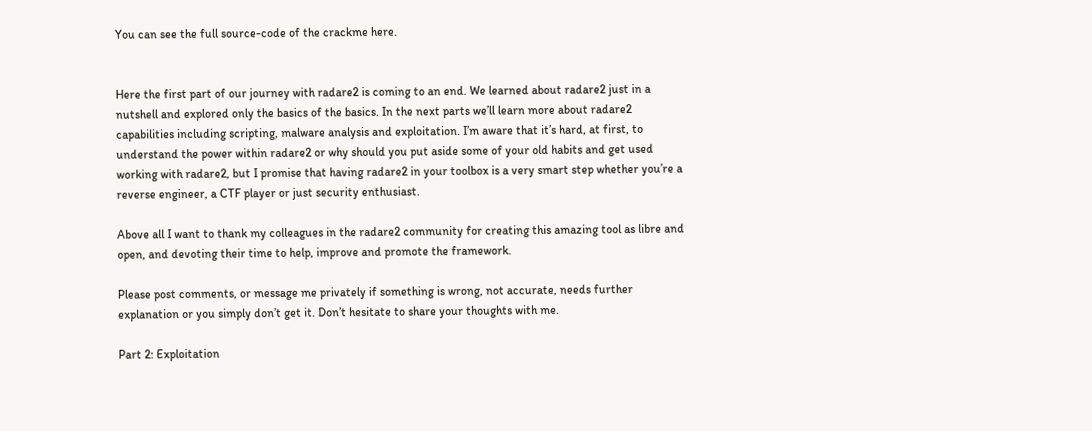You can see the full source-code of the crackme here.


Here the first part of our journey with radare2 is coming to an end. We learned about radare2 just in a nutshell and explored only the basics of the basics. In the next parts we’ll learn more about radare2 capabilities including scripting, malware analysis and exploitation. I’m aware that it’s hard, at first, to understand the power within radare2 or why should you put aside some of your old habits and get used working with radare2, but I promise that having radare2 in your toolbox is a very smart step whether you’re a reverse engineer, a CTF player or just security enthusiast.

Above all I want to thank my colleagues in the radare2 community for creating this amazing tool as libre and open, and devoting their time to help, improve and promote the framework.

Please post comments, or message me privately if something is wrong, not accurate, needs further explanation or you simply don’t get it. Don’t hesitate to share your thoughts with me.

Part 2: Exploitation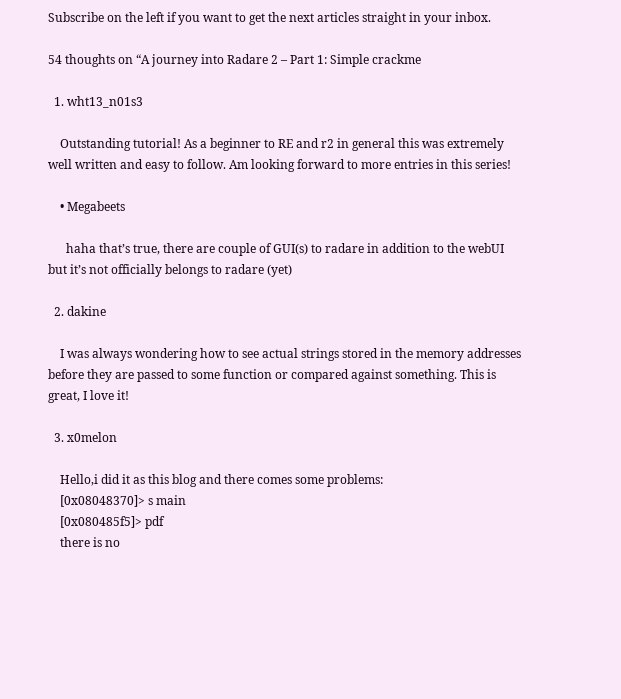Subscribe on the left if you want to get the next articles straight in your inbox.

54 thoughts on “A journey into Radare 2 – Part 1: Simple crackme

  1. wht13_n01s3

    Outstanding tutorial! As a beginner to RE and r2 in general this was extremely well written and easy to follow. Am looking forward to more entries in this series!

    • Megabeets

      haha that’s true, there are couple of GUI(s) to radare in addition to the webUI but it’s not officially belongs to radare (yet)

  2. dakine

    I was always wondering how to see actual strings stored in the memory addresses before they are passed to some function or compared against something. This is great, I love it!

  3. x0melon

    Hello,i did it as this blog and there comes some problems:
    [0x08048370]> s main
    [0x080485f5]> pdf
    there is no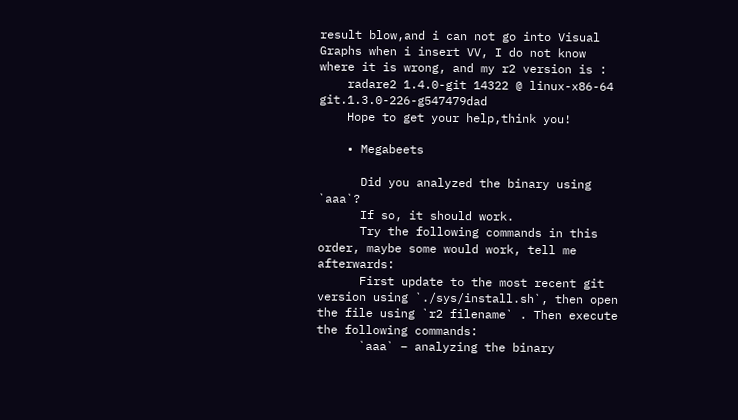result blow,and i can not go into Visual Graphs when i insert VV, I do not know where it is wrong, and my r2 version is :
    radare2 1.4.0-git 14322 @ linux-x86-64 git.1.3.0-226-g547479dad
    Hope to get your help,think you!

    • Megabeets

      Did you analyzed the binary using `aaa`?
      If so, it should work.
      Try the following commands in this order, maybe some would work, tell me afterwards:
      First update to the most recent git version using `./sys/install.sh`, then open the file using `r2 filename` . Then execute the following commands:
      `aaa` – analyzing the binary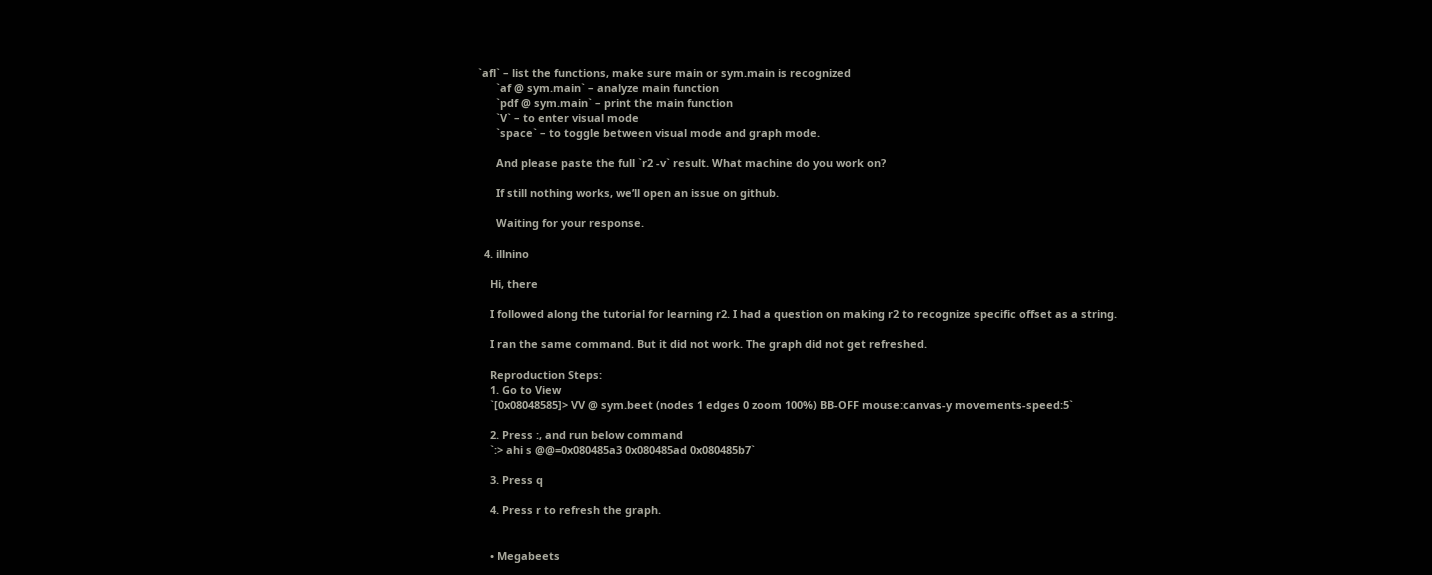`afl` – list the functions, make sure main or sym.main is recognized
      `af @ sym.main` – analyze main function
      `pdf @ sym.main` – print the main function
      `V` – to enter visual mode
      `space` – to toggle between visual mode and graph mode.

      And please paste the full `r2 -v` result. What machine do you work on?

      If still nothing works, we’ll open an issue on github.

      Waiting for your response.

  4. illnino

    Hi, there

    I followed along the tutorial for learning r2. I had a question on making r2 to recognize specific offset as a string.

    I ran the same command. But it did not work. The graph did not get refreshed.

    Reproduction Steps:
    1. Go to View
    `[0x08048585]> VV @ sym.beet (nodes 1 edges 0 zoom 100%) BB-OFF mouse:canvas-y movements-speed:5`

    2. Press :, and run below command
    `:> ahi s @@=0x080485a3 0x080485ad 0x080485b7`

    3. Press q

    4. Press r to refresh the graph.


    • Megabeets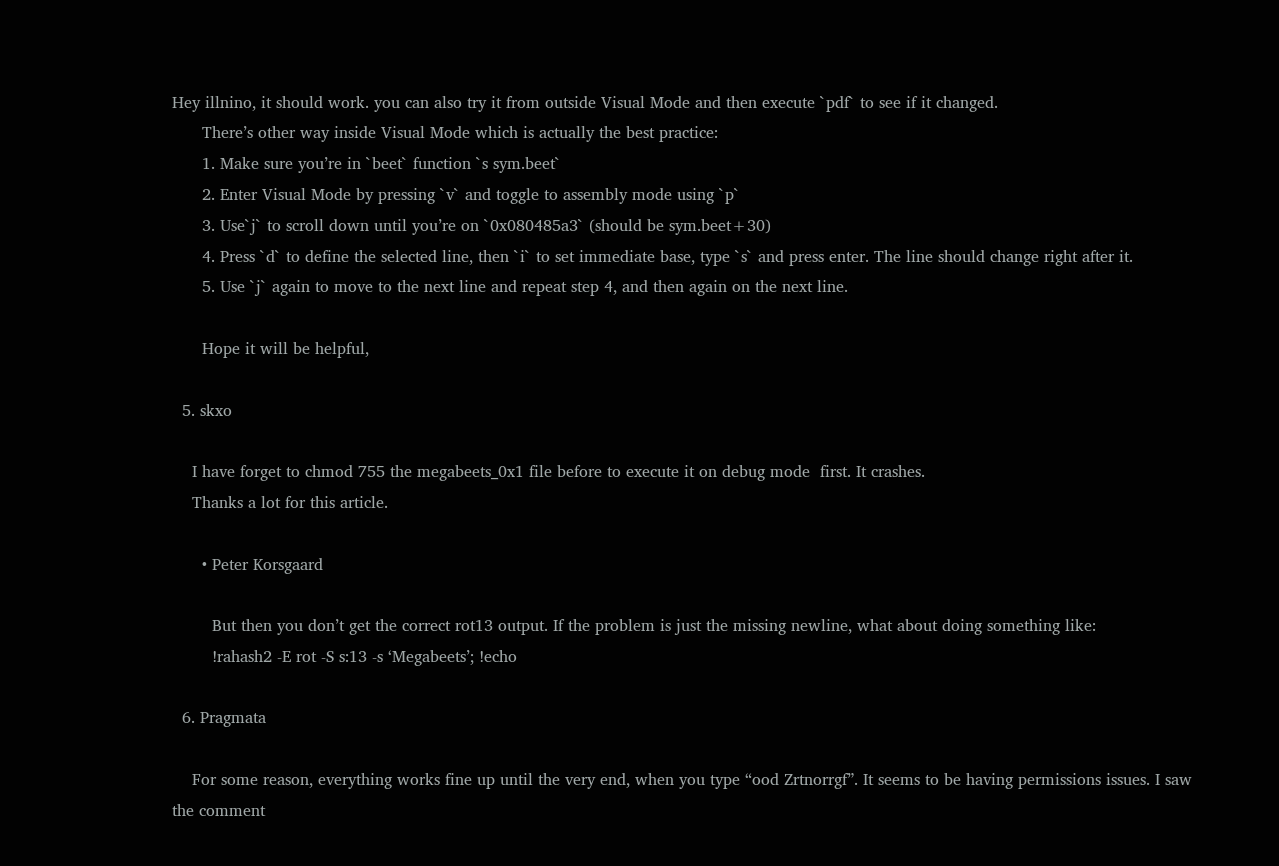Hey illnino, it should work. you can also try it from outside Visual Mode and then execute `pdf` to see if it changed.
      There’s other way inside Visual Mode which is actually the best practice:
      1. Make sure you’re in `beet` function `s sym.beet`
      2. Enter Visual Mode by pressing `v` and toggle to assembly mode using `p`
      3. Use`j` to scroll down until you’re on `0x080485a3` (should be sym.beet+30)
      4. Press `d` to define the selected line, then `i` to set immediate base, type `s` and press enter. The line should change right after it.
      5. Use `j` again to move to the next line and repeat step 4, and then again on the next line.

      Hope it will be helpful,

  5. skxo

    I have forget to chmod 755 the megabeets_0x1 file before to execute it on debug mode  first. It crashes.
    Thanks a lot for this article.

      • Peter Korsgaard

        But then you don’t get the correct rot13 output. If the problem is just the missing newline, what about doing something like:
        !rahash2 -E rot -S s:13 -s ‘Megabeets’; !echo

  6. Pragmata

    For some reason, everything works fine up until the very end, when you type “ood Zrtnorrgf”. It seems to be having permissions issues. I saw the comment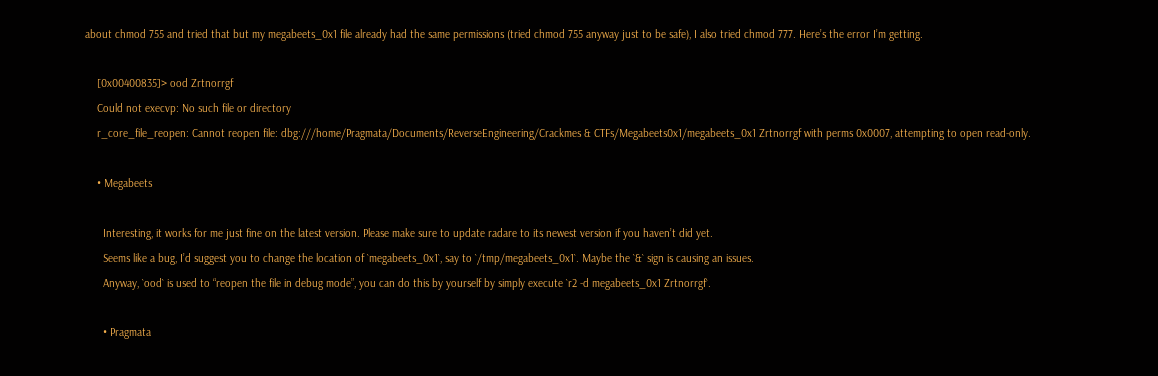about chmod 755 and tried that but my megabeets_0x1 file already had the same permissions (tried chmod 755 anyway just to be safe), I also tried chmod 777. Here’s the error I’m getting.

    [0x00400835]> ood Zrtnorrgf
    Could not execvp: No such file or directory
    r_core_file_reopen: Cannot reopen file: dbg:///home/Pragmata/Documents/ReverseEngineering/Crackmes & CTFs/Megabeets0x1/megabeets_0x1 Zrtnorrgf with perms 0x0007, attempting to open read-only.

    • Megabeets

      Interesting, it works for me just fine on the latest version. Please make sure to update radare to its newest version if you haven’t did yet.
      Seems like a bug, I’d suggest you to change the location of `megabeets_0x1`, say to `/tmp/megabeets_0x1`. Maybe the `&` sign is causing an issues.
      Anyway, `ood` is used to “reopen the file in debug mode”, you can do this by yourself by simply execute `r2 -d megabeets_0x1 Zrtnorrgf`.

      • Pragmata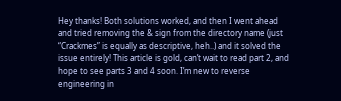Hey thanks! Both solutions worked, and then I went ahead and tried removing the & sign from the directory name (just “Crackmes” is equally as descriptive, heh..) and it solved the issue entirely! This article is gold, can’t wait to read part 2, and hope to see parts 3 and 4 soon. I’m new to reverse engineering in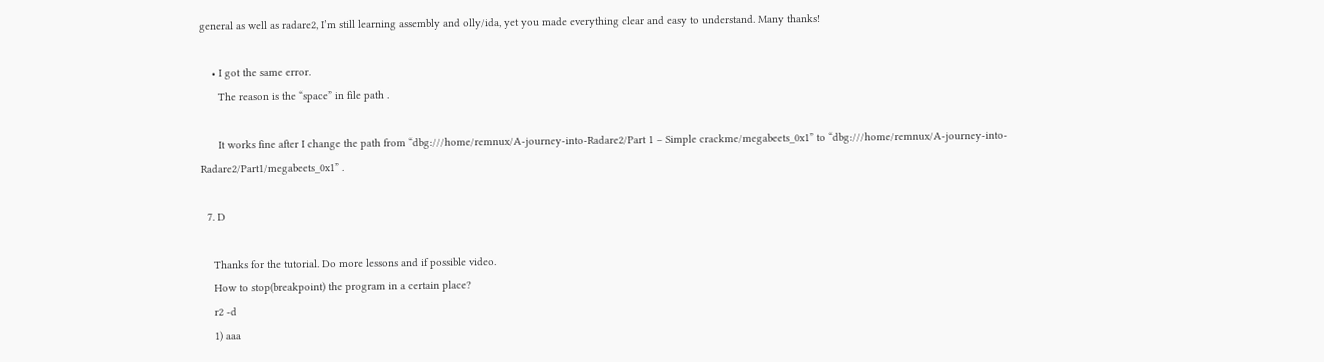general as well as radare2, I’m still learning assembly and olly/ida, yet you made everything clear and easy to understand. Many thanks!

    • I got the same error.
      The reason is the “space” in file path .

      It works fine after I change the path from “dbg:///home/remnux/A-journey-into-Radare2/Part 1 – Simple crackme/megabeets_0x1” to “dbg:///home/remnux/A-journey-into-Radare2/Part1/megabeets_0x1” .

  7. D

    Thanks for the tutorial. Do more lessons and if possible video.
    How to stop(breakpoint) the program in a certain place?
    r2 -d
    1) aaa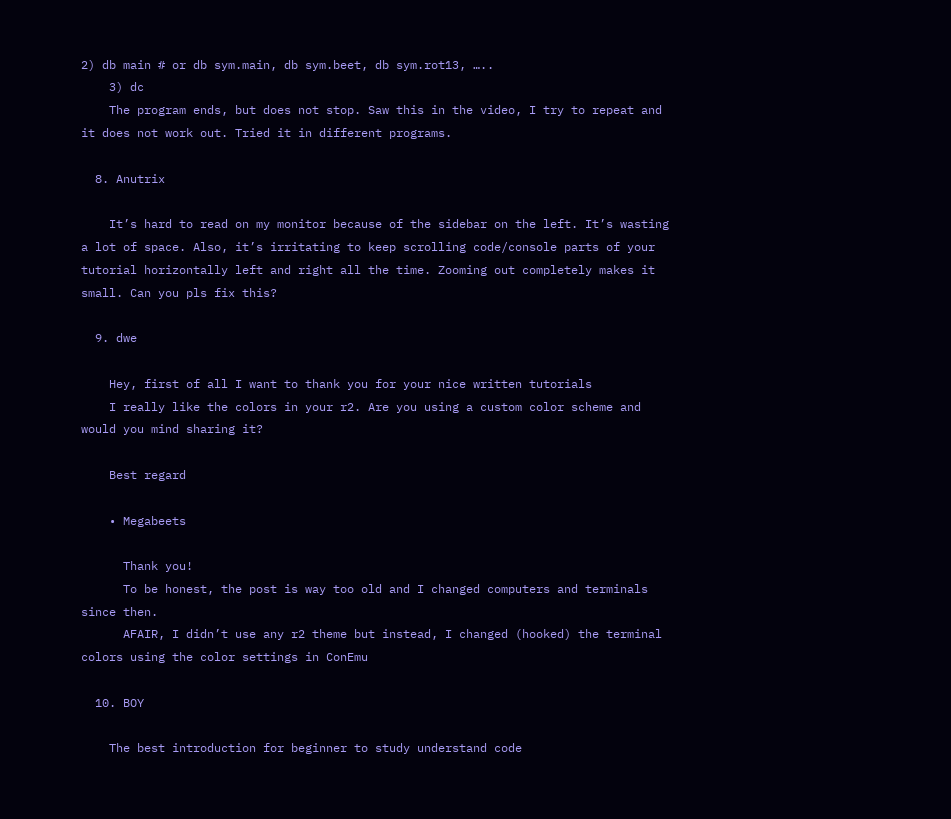2) db main # or db sym.main, db sym.beet, db sym.rot13, …..
    3) dc
    The program ends, but does not stop. Saw this in the video, I try to repeat and it does not work out. Tried it in different programs.

  8. Anutrix

    It’s hard to read on my monitor because of the sidebar on the left. It’s wasting a lot of space. Also, it’s irritating to keep scrolling code/console parts of your tutorial horizontally left and right all the time. Zooming out completely makes it small. Can you pls fix this?

  9. dwe

    Hey, first of all I want to thank you for your nice written tutorials
    I really like the colors in your r2. Are you using a custom color scheme and would you mind sharing it?

    Best regard

    • Megabeets

      Thank you!
      To be honest, the post is way too old and I changed computers and terminals since then.
      AFAIR, I didn’t use any r2 theme but instead, I changed (hooked) the terminal colors using the color settings in ConEmu

  10. BOY

    The best introduction for beginner to study understand code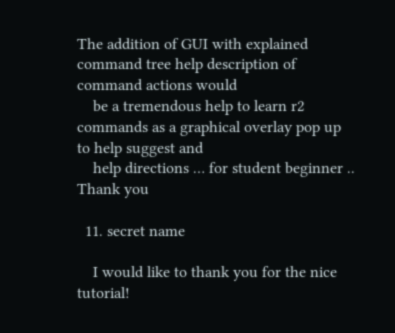The addition of GUI with explained command tree help description of command actions would
    be a tremendous help to learn r2 commands as a graphical overlay pop up to help suggest and
    help directions … for student beginner .. Thank you

  11. secret name

    I would like to thank you for the nice tutorial!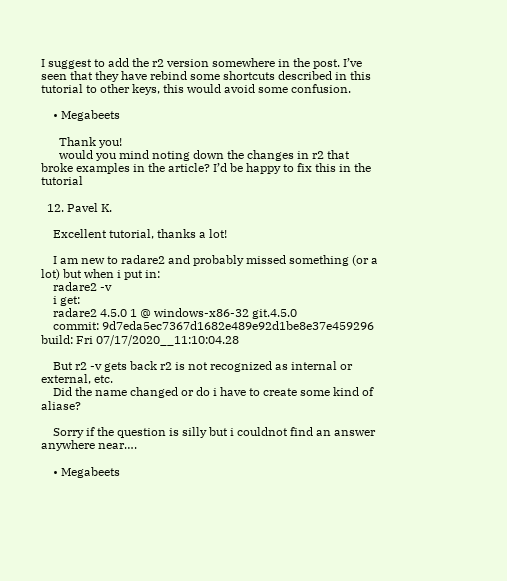I suggest to add the r2 version somewhere in the post. I’ve seen that they have rebind some shortcuts described in this tutorial to other keys, this would avoid some confusion.

    • Megabeets

      Thank you!
      would you mind noting down the changes in r2 that broke examples in the article? I’d be happy to fix this in the tutorial

  12. Pavel K.

    Excellent tutorial, thanks a lot!

    I am new to radare2 and probably missed something (or a lot) but when i put in:
    radare2 -v
    i get:
    radare2 4.5.0 1 @ windows-x86-32 git.4.5.0
    commit: 9d7eda5ec7367d1682e489e92d1be8e37e459296 build: Fri 07/17/2020__11:10:04.28

    But r2 -v gets back r2 is not recognized as internal or external, etc.
    Did the name changed or do i have to create some kind of aliase?

    Sorry if the question is silly but i couldnot find an answer anywhere near….

    • Megabeets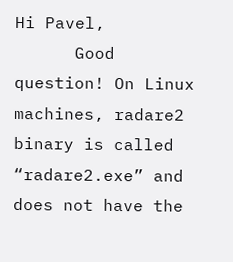Hi Pavel,
      Good question! On Linux machines, radare2 binary is called “radare2.exe” and does not have the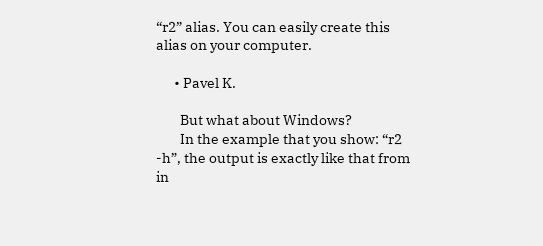“r2” alias. You can easily create this alias on your computer.

      • Pavel K.

        But what about Windows?
        In the example that you show: “r2 -h”, the output is exactly like that from in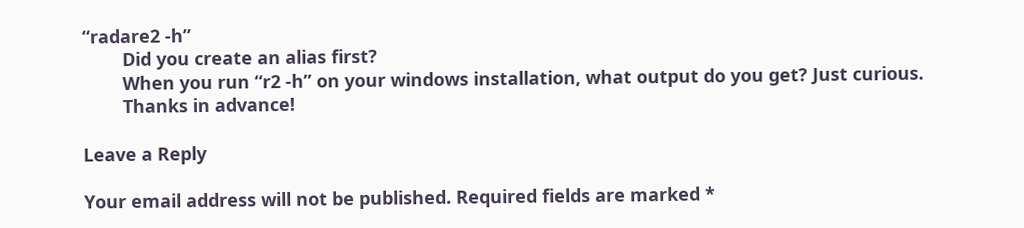“radare2 -h”
        Did you create an alias first?
        When you run “r2 -h” on your windows installation, what output do you get? Just curious.
        Thanks in advance!

Leave a Reply

Your email address will not be published. Required fields are marked *